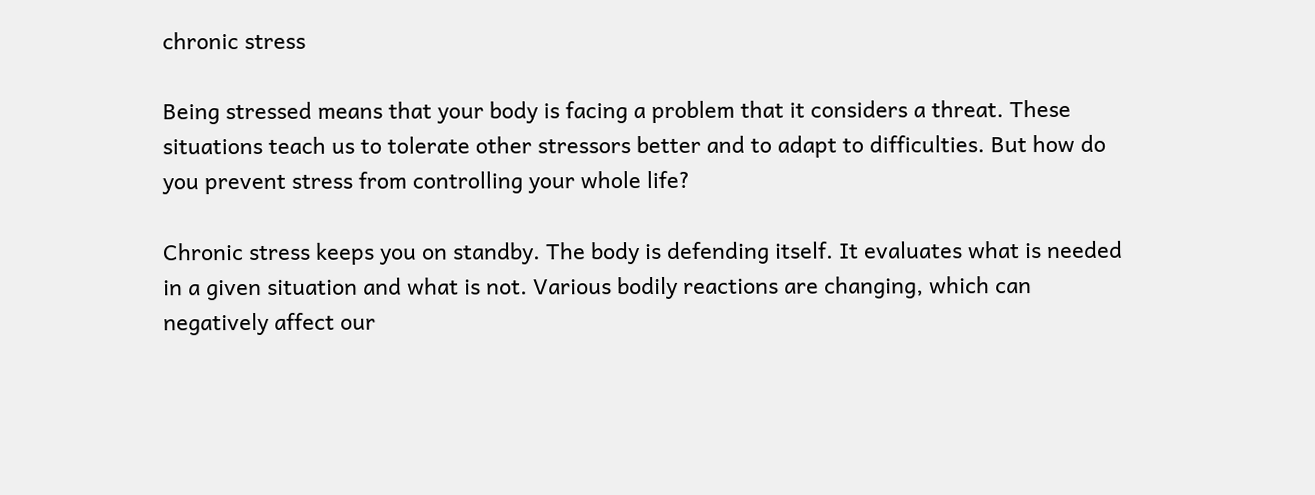chronic stress

Being stressed means that your body is facing a problem that it considers a threat. These situations teach us to tolerate other stressors better and to adapt to difficulties. But how do you prevent stress from controlling your whole life?

Chronic stress keeps you on standby. The body is defending itself. It evaluates what is needed in a given situation and what is not. Various bodily reactions are changing, which can negatively affect our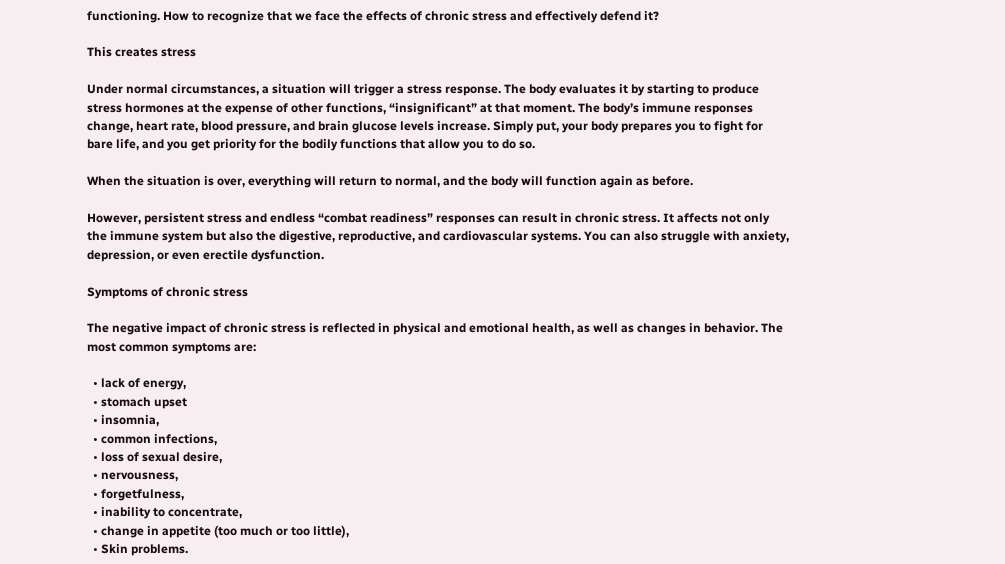functioning. How to recognize that we face the effects of chronic stress and effectively defend it?

This creates stress

Under normal circumstances, a situation will trigger a stress response. The body evaluates it by starting to produce stress hormones at the expense of other functions, “insignificant” at that moment. The body’s immune responses change, heart rate, blood pressure, and brain glucose levels increase. Simply put, your body prepares you to fight for bare life, and you get priority for the bodily functions that allow you to do so.

When the situation is over, everything will return to normal, and the body will function again as before.

However, persistent stress and endless “combat readiness” responses can result in chronic stress. It affects not only the immune system but also the digestive, reproductive, and cardiovascular systems. You can also struggle with anxiety, depression, or even erectile dysfunction.

Symptoms of chronic stress

The negative impact of chronic stress is reflected in physical and emotional health, as well as changes in behavior. The most common symptoms are:

  • lack of energy,
  • stomach upset
  • insomnia,
  • common infections,
  • loss of sexual desire,
  • nervousness,
  • forgetfulness,
  • inability to concentrate,
  • change in appetite (too much or too little),
  • Skin problems.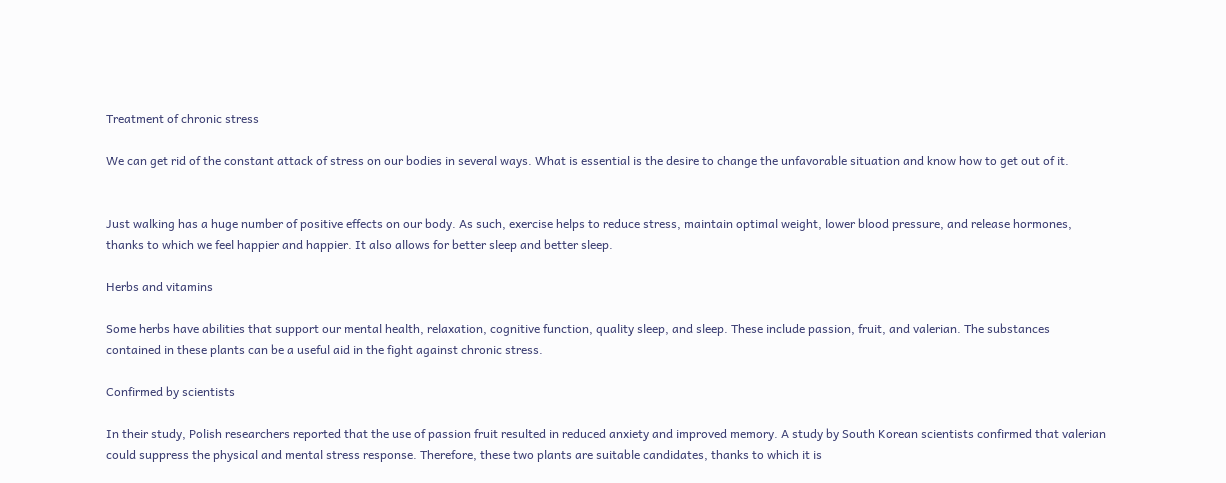Treatment of chronic stress

We can get rid of the constant attack of stress on our bodies in several ways. What is essential is the desire to change the unfavorable situation and know how to get out of it.


Just walking has a huge number of positive effects on our body. As such, exercise helps to reduce stress, maintain optimal weight, lower blood pressure, and release hormones, thanks to which we feel happier and happier. It also allows for better sleep and better sleep.

Herbs and vitamins

Some herbs have abilities that support our mental health, relaxation, cognitive function, quality sleep, and sleep. These include passion, fruit, and valerian. The substances contained in these plants can be a useful aid in the fight against chronic stress.

Confirmed by scientists

In their study, Polish researchers reported that the use of passion fruit resulted in reduced anxiety and improved memory. A study by South Korean scientists confirmed that valerian could suppress the physical and mental stress response. Therefore, these two plants are suitable candidates, thanks to which it is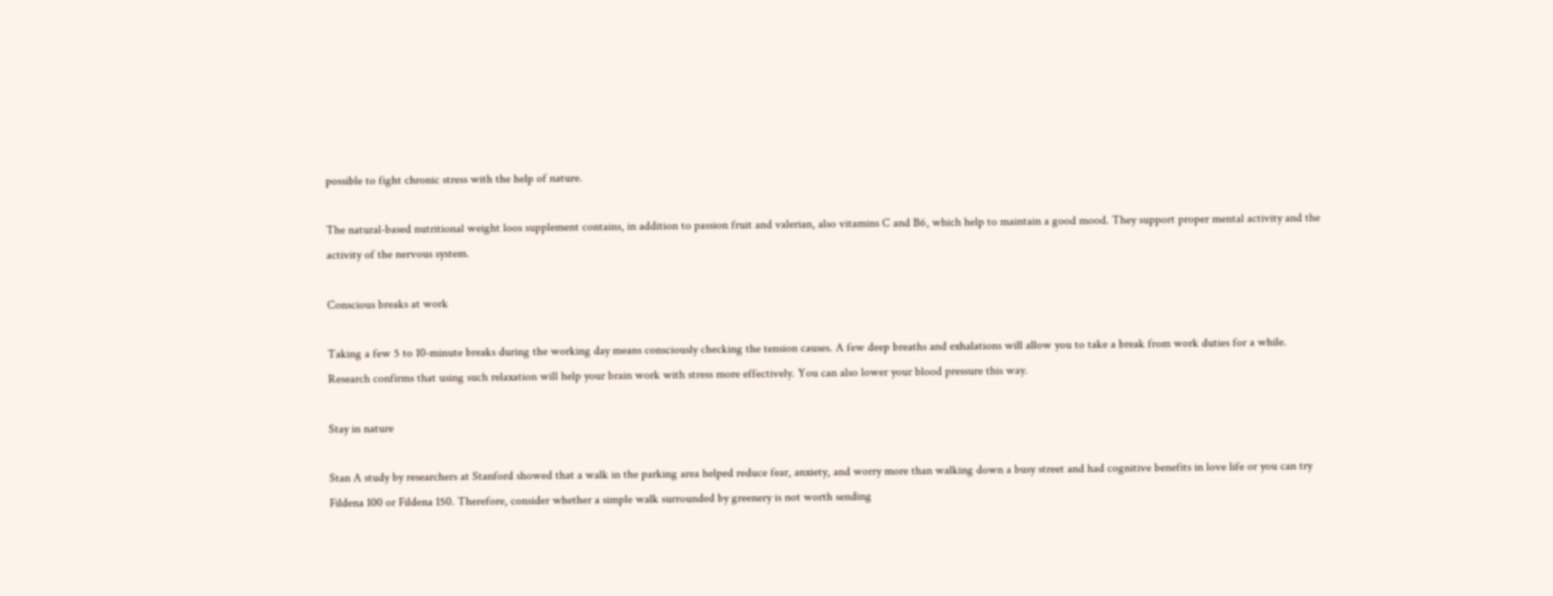possible to fight chronic stress with the help of nature.

The natural-based nutritional weight loos supplement contains, in addition to passion fruit and valerian, also vitamins C and B6, which help to maintain a good mood. They support proper mental activity and the activity of the nervous system.

Conscious breaks at work

Taking a few 5 to 10-minute breaks during the working day means consciously checking the tension causes. A few deep breaths and exhalations will allow you to take a break from work duties for a while. Research confirms that using such relaxation will help your brain work with stress more effectively. You can also lower your blood pressure this way.

Stay in nature

Stan A study by researchers at Stanford showed that a walk in the parking area helped reduce fear, anxiety, and worry more than walking down a busy street and had cognitive benefits in love life or you can try Fildena 100 or Fildena 150. Therefore, consider whether a simple walk surrounded by greenery is not worth sending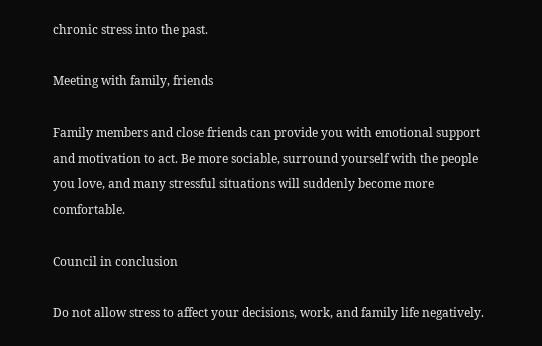chronic stress into the past.

Meeting with family, friends

Family members and close friends can provide you with emotional support and motivation to act. Be more sociable, surround yourself with the people you love, and many stressful situations will suddenly become more comfortable.

Council in conclusion

Do not allow stress to affect your decisions, work, and family life negatively.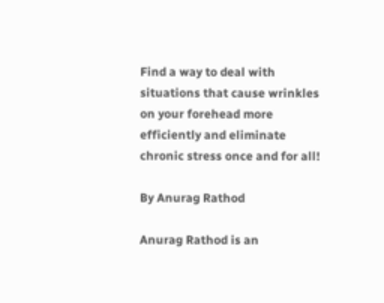Find a way to deal with situations that cause wrinkles on your forehead more efficiently and eliminate chronic stress once and for all!

By Anurag Rathod

Anurag Rathod is an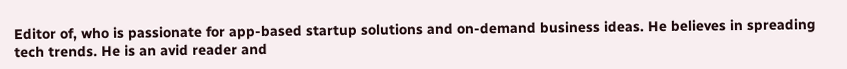Editor of, who is passionate for app-based startup solutions and on-demand business ideas. He believes in spreading tech trends. He is an avid reader and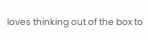loves thinking out of the box to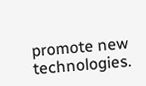promote new technologies.